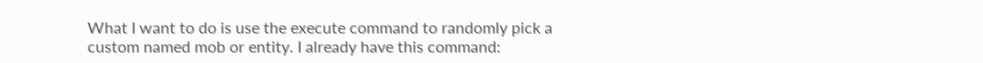What I want to do is use the execute command to randomly pick a custom named mob or entity. I already have this command: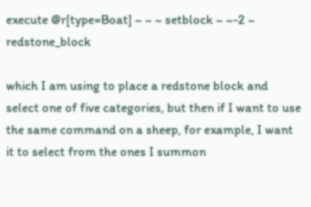execute @r[type=Boat] ~ ~ ~ setblock ~ ~-2 ~ redstone_block

which I am using to place a redstone block and select one of five categories, but then if I want to use the same command on a sheep, for example, I want it to select from the ones I summon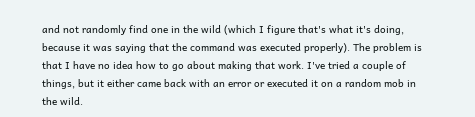and not randomly find one in the wild (which I figure that's what it's doing, because it was saying that the command was executed properly). The problem is that I have no idea how to go about making that work. I've tried a couple of things, but it either came back with an error or executed it on a random mob in the wild.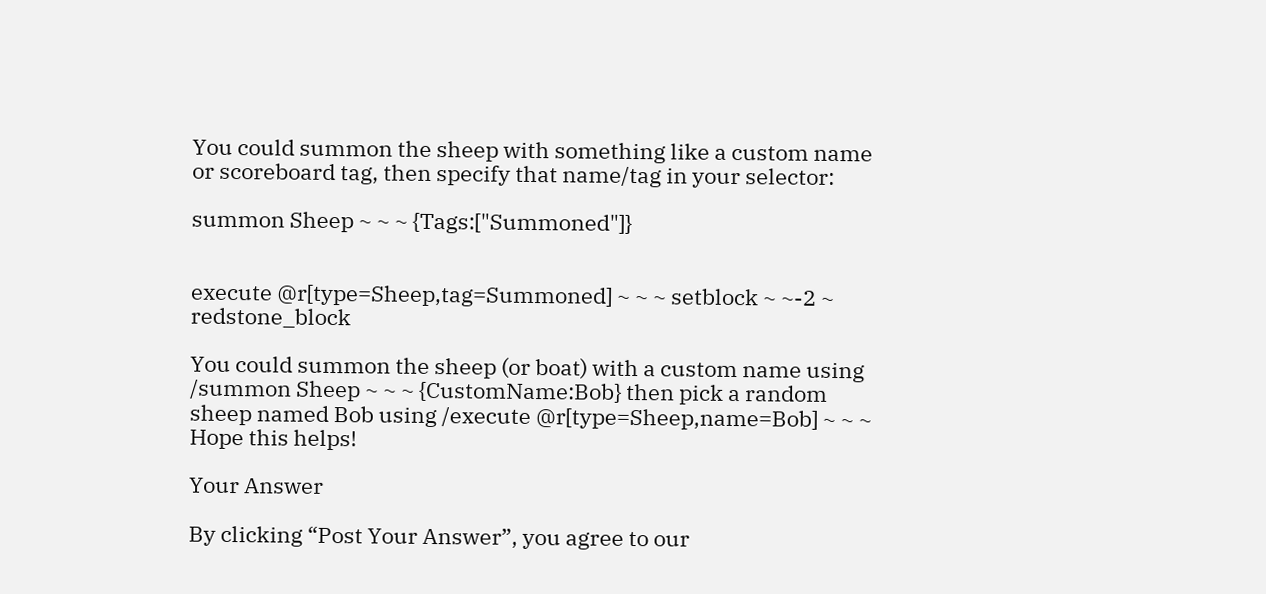You could summon the sheep with something like a custom name or scoreboard tag, then specify that name/tag in your selector:

summon Sheep ~ ~ ~ {Tags:["Summoned"]}


execute @r[type=Sheep,tag=Summoned] ~ ~ ~ setblock ~ ~-2 ~ redstone_block

You could summon the sheep (or boat) with a custom name using /summon Sheep ~ ~ ~ {CustomName:Bob} then pick a random sheep named Bob using /execute @r[type=Sheep,name=Bob] ~ ~ ~ Hope this helps!

Your Answer

By clicking “Post Your Answer”, you agree to our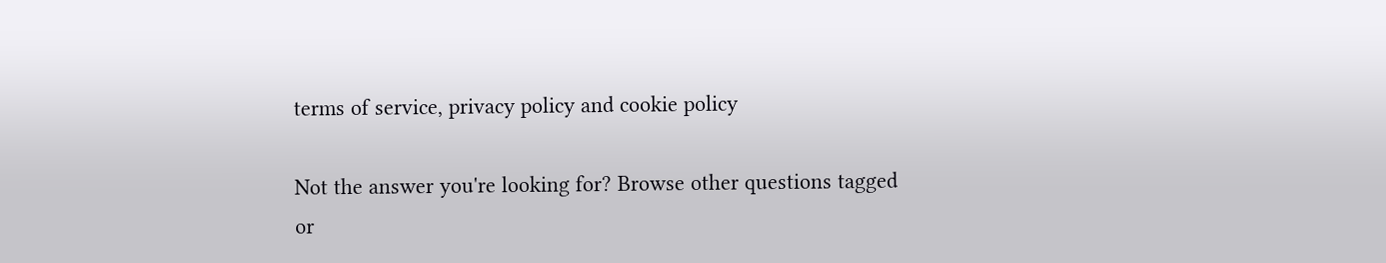terms of service, privacy policy and cookie policy

Not the answer you're looking for? Browse other questions tagged or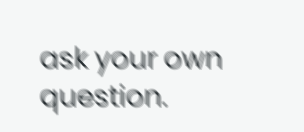ask your own question.